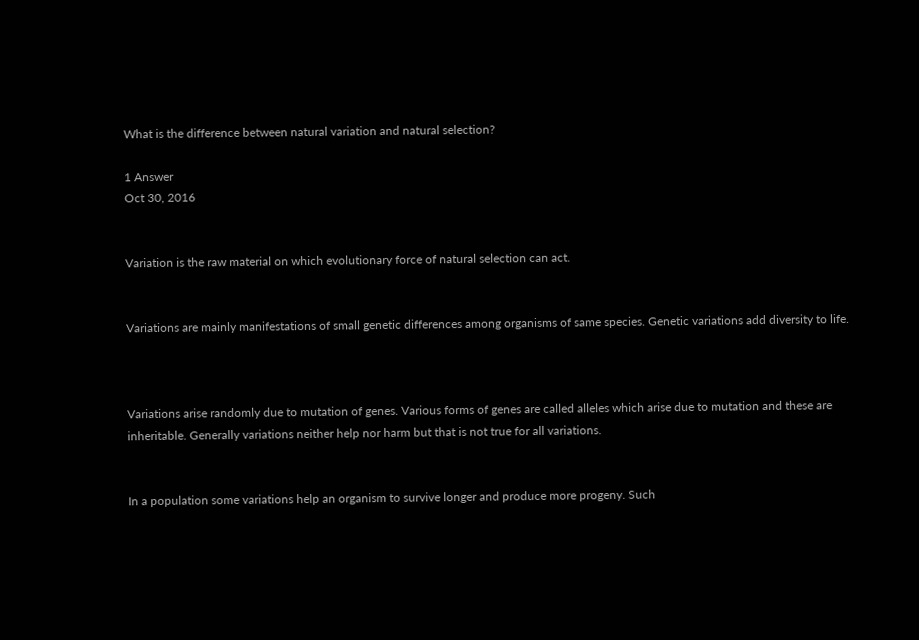What is the difference between natural variation and natural selection?

1 Answer
Oct 30, 2016


Variation is the raw material on which evolutionary force of natural selection can act.


Variations are mainly manifestations of small genetic differences among organisms of same species. Genetic variations add diversity to life.



Variations arise randomly due to mutation of genes. Various forms of genes are called alleles which arise due to mutation and these are inheritable. Generally variations neither help nor harm but that is not true for all variations.


In a population some variations help an organism to survive longer and produce more progeny. Such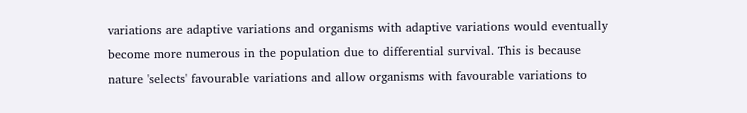variations are adaptive variations and organisms with adaptive variations would eventually become more numerous in the population due to differential survival. This is because nature 'selects' favourable variations and allow organisms with favourable variations to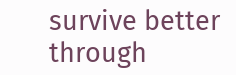survive better through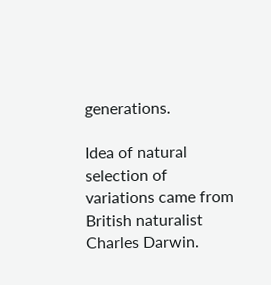generations.

Idea of natural selection of variations came from British naturalist Charles Darwin.